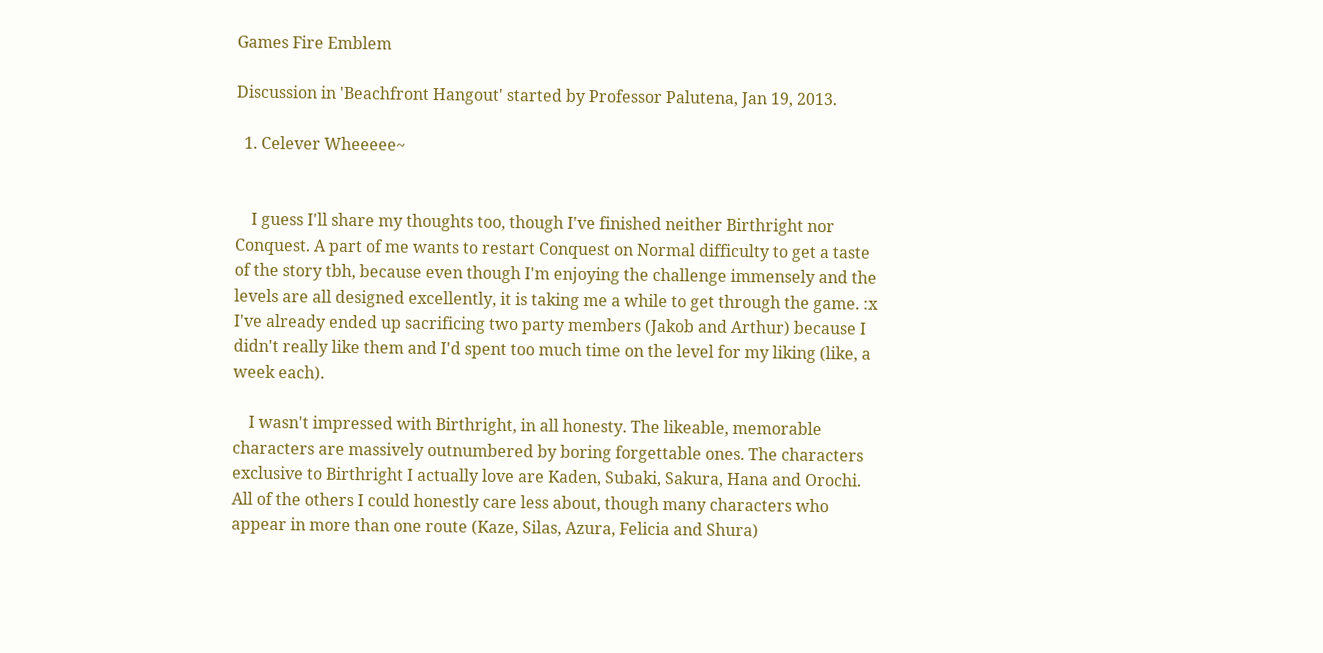Games Fire Emblem

Discussion in 'Beachfront Hangout' started by Professor Palutena, Jan 19, 2013.

  1. Celever Wheeeee~


    I guess I'll share my thoughts too, though I've finished neither Birthright nor Conquest. A part of me wants to restart Conquest on Normal difficulty to get a taste of the story tbh, because even though I'm enjoying the challenge immensely and the levels are all designed excellently, it is taking me a while to get through the game. :x I've already ended up sacrificing two party members (Jakob and Arthur) because I didn't really like them and I'd spent too much time on the level for my liking (like, a week each).

    I wasn't impressed with Birthright, in all honesty. The likeable, memorable characters are massively outnumbered by boring forgettable ones. The characters exclusive to Birthright I actually love are Kaden, Subaki, Sakura, Hana and Orochi. All of the others I could honestly care less about, though many characters who appear in more than one route (Kaze, Silas, Azura, Felicia and Shura)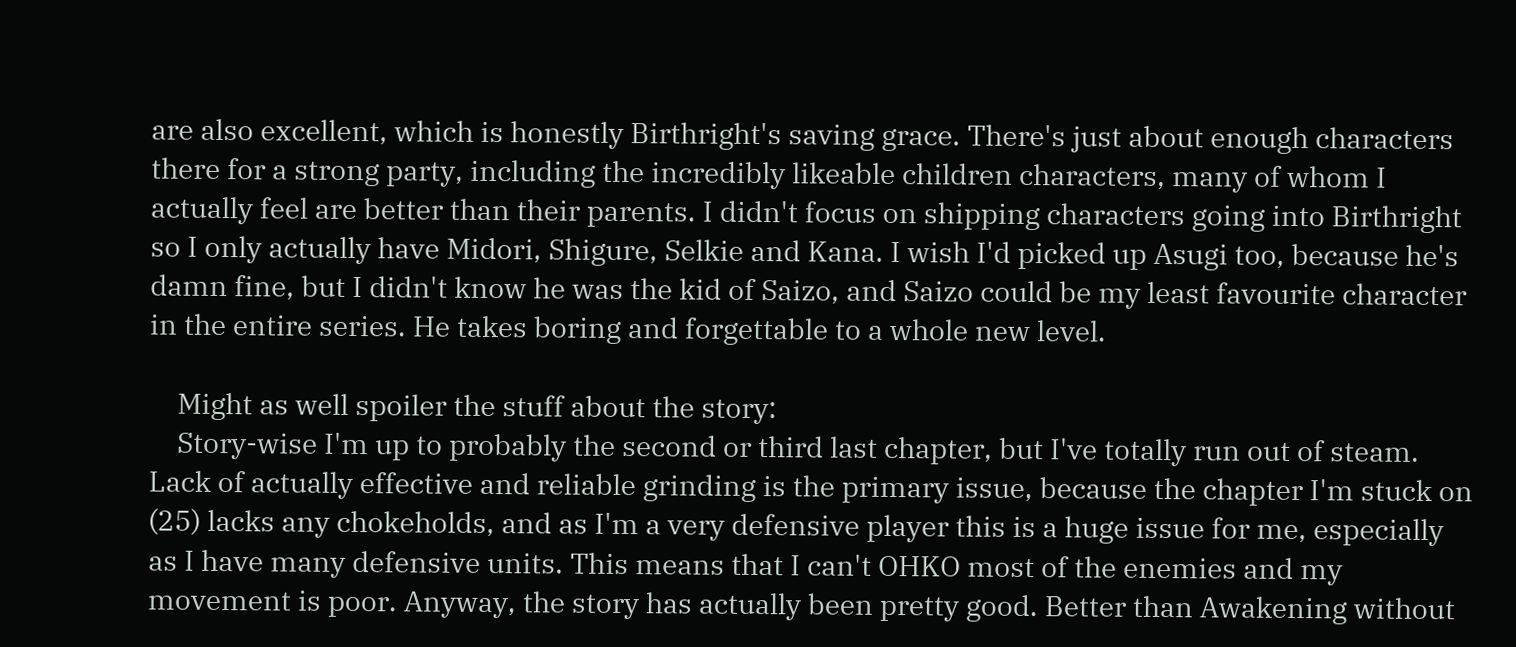are also excellent, which is honestly Birthright's saving grace. There's just about enough characters there for a strong party, including the incredibly likeable children characters, many of whom I actually feel are better than their parents. I didn't focus on shipping characters going into Birthright so I only actually have Midori, Shigure, Selkie and Kana. I wish I'd picked up Asugi too, because he's damn fine, but I didn't know he was the kid of Saizo, and Saizo could be my least favourite character in the entire series. He takes boring and forgettable to a whole new level.

    Might as well spoiler the stuff about the story:
    Story-wise I'm up to probably the second or third last chapter, but I've totally run out of steam. Lack of actually effective and reliable grinding is the primary issue, because the chapter I'm stuck on (25) lacks any chokeholds, and as I'm a very defensive player this is a huge issue for me, especially as I have many defensive units. This means that I can't OHKO most of the enemies and my movement is poor. Anyway, the story has actually been pretty good. Better than Awakening without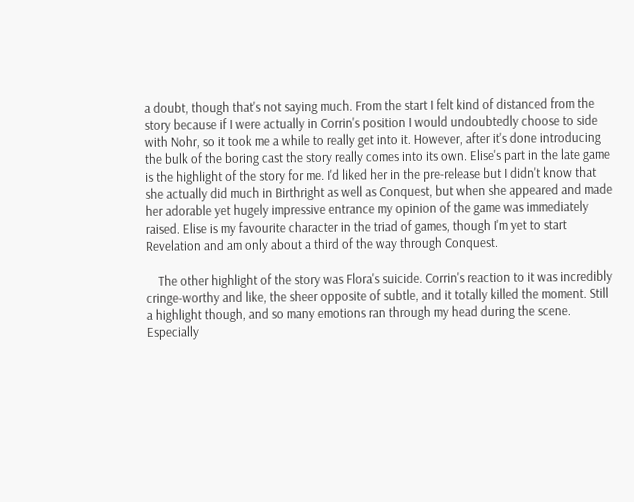a doubt, though that's not saying much. From the start I felt kind of distanced from the story because if I were actually in Corrin's position I would undoubtedly choose to side with Nohr, so it took me a while to really get into it. However, after it's done introducing the bulk of the boring cast the story really comes into its own. Elise's part in the late game is the highlight of the story for me. I'd liked her in the pre-release but I didn't know that she actually did much in Birthright as well as Conquest, but when she appeared and made her adorable yet hugely impressive entrance my opinion of the game was immediately raised. Elise is my favourite character in the triad of games, though I'm yet to start Revelation and am only about a third of the way through Conquest.

    The other highlight of the story was Flora's suicide. Corrin's reaction to it was incredibly cringe-worthy and like, the sheer opposite of subtle, and it totally killed the moment. Still a highlight though, and so many emotions ran through my head during the scene. Especially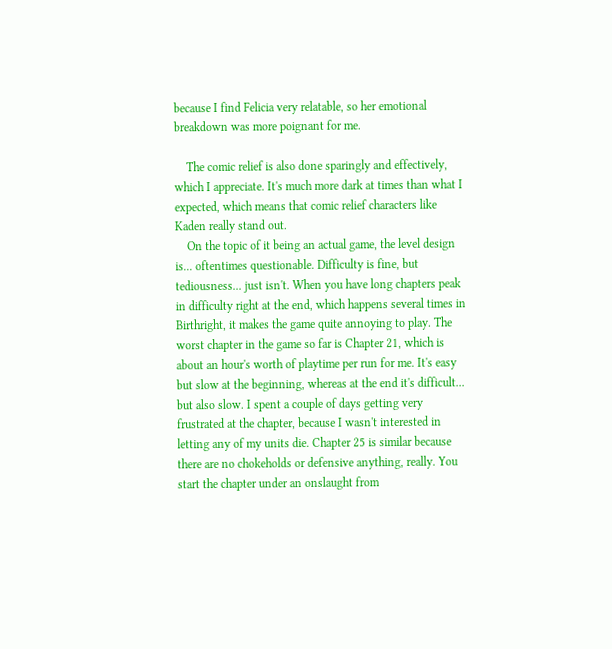because I find Felicia very relatable, so her emotional breakdown was more poignant for me.

    The comic relief is also done sparingly and effectively, which I appreciate. It's much more dark at times than what I expected, which means that comic relief characters like Kaden really stand out.
    On the topic of it being an actual game, the level design is... oftentimes questionable. Difficulty is fine, but tediousness... just isn't. When you have long chapters peak in difficulty right at the end, which happens several times in Birthright, it makes the game quite annoying to play. The worst chapter in the game so far is Chapter 21, which is about an hour's worth of playtime per run for me. It's easy but slow at the beginning, whereas at the end it's difficult... but also slow. I spent a couple of days getting very frustrated at the chapter, because I wasn't interested in letting any of my units die. Chapter 25 is similar because there are no chokeholds or defensive anything, really. You start the chapter under an onslaught from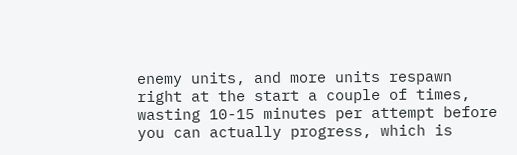enemy units, and more units respawn right at the start a couple of times, wasting 10-15 minutes per attempt before you can actually progress, which is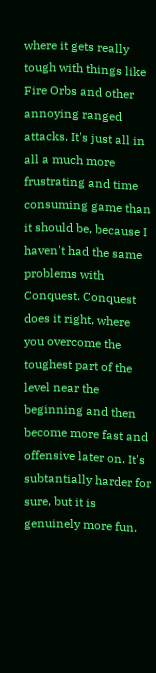where it gets really tough with things like Fire Orbs and other annoying ranged attacks. It's just all in all a much more frustrating and time consuming game than it should be, because I haven't had the same problems with Conquest. Conquest does it right, where you overcome the toughest part of the level near the beginning and then become more fast and offensive later on. It's subtantially harder for sure, but it is genuinely more fun.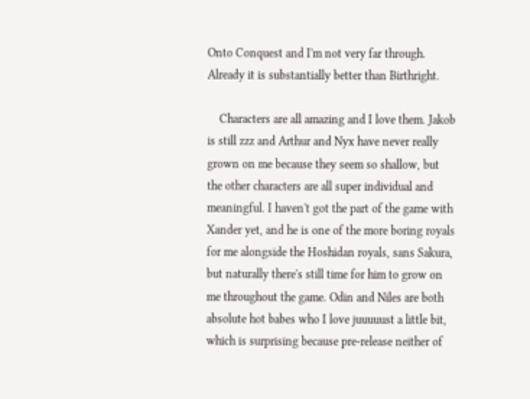Onto Conquest and I'm not very far through. Already it is substantially better than Birthright.

    Characters are all amazing and I love them. Jakob is still zzz and Arthur and Nyx have never really grown on me because they seem so shallow, but the other characters are all super individual and meaningful. I haven't got the part of the game with Xander yet, and he is one of the more boring royals for me alongside the Hoshidan royals, sans Sakura, but naturally there's still time for him to grow on me throughout the game. Odin and Niles are both absolute hot babes who I love juuuuust a little bit, which is surprising because pre-release neither of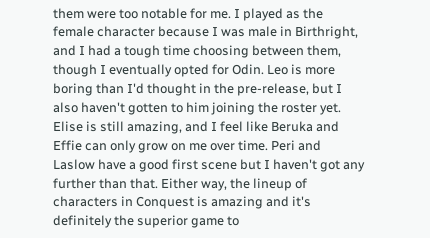them were too notable for me. I played as the female character because I was male in Birthright, and I had a tough time choosing between them, though I eventually opted for Odin. Leo is more boring than I'd thought in the pre-release, but I also haven't gotten to him joining the roster yet. Elise is still amazing, and I feel like Beruka and Effie can only grow on me over time. Peri and Laslow have a good first scene but I haven't got any further than that. Either way, the lineup of characters in Conquest is amazing and it's definitely the superior game to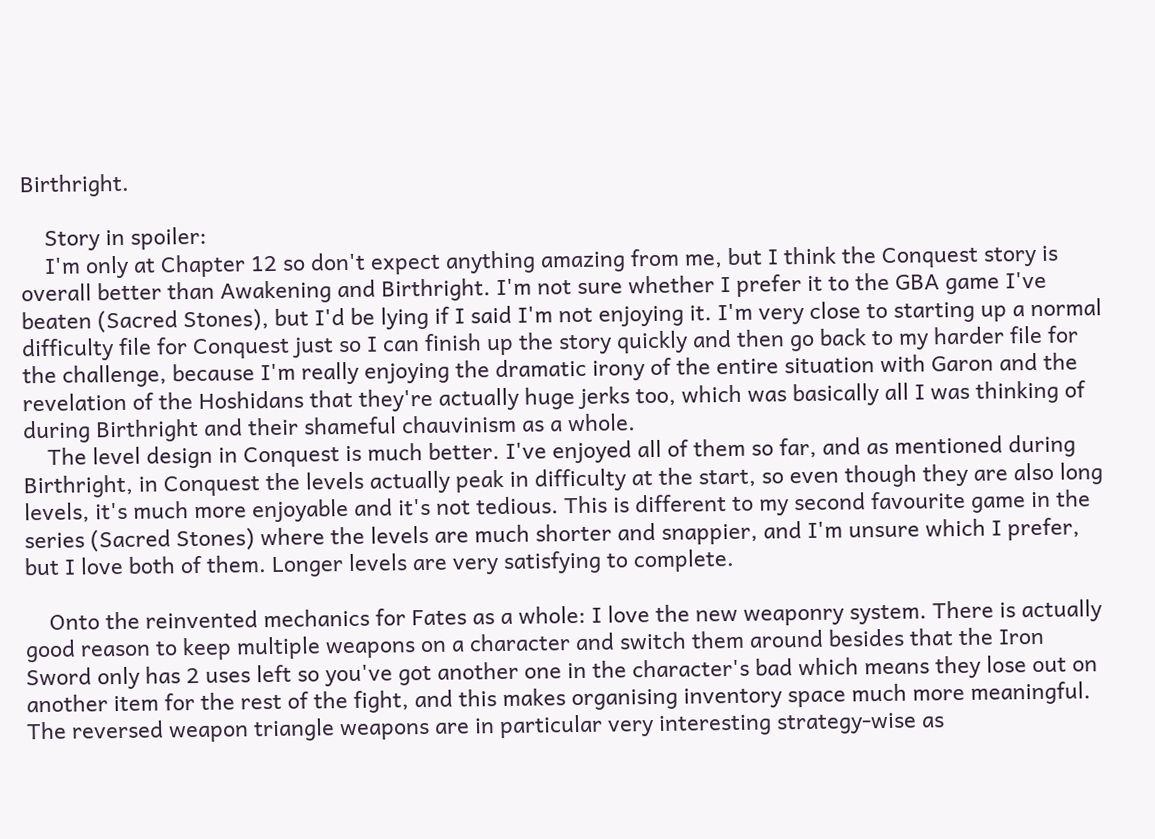Birthright.

    Story in spoiler:
    I'm only at Chapter 12 so don't expect anything amazing from me, but I think the Conquest story is overall better than Awakening and Birthright. I'm not sure whether I prefer it to the GBA game I've beaten (Sacred Stones), but I'd be lying if I said I'm not enjoying it. I'm very close to starting up a normal difficulty file for Conquest just so I can finish up the story quickly and then go back to my harder file for the challenge, because I'm really enjoying the dramatic irony of the entire situation with Garon and the revelation of the Hoshidans that they're actually huge jerks too, which was basically all I was thinking of during Birthright and their shameful chauvinism as a whole.
    The level design in Conquest is much better. I've enjoyed all of them so far, and as mentioned during Birthright, in Conquest the levels actually peak in difficulty at the start, so even though they are also long levels, it's much more enjoyable and it's not tedious. This is different to my second favourite game in the series (Sacred Stones) where the levels are much shorter and snappier, and I'm unsure which I prefer, but I love both of them. Longer levels are very satisfying to complete.

    Onto the reinvented mechanics for Fates as a whole: I love the new weaponry system. There is actually good reason to keep multiple weapons on a character and switch them around besides that the Iron Sword only has 2 uses left so you've got another one in the character's bad which means they lose out on another item for the rest of the fight, and this makes organising inventory space much more meaningful. The reversed weapon triangle weapons are in particular very interesting strategy-wise as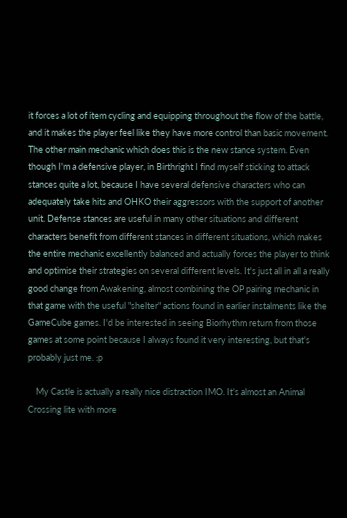it forces a lot of item cycling and equipping throughout the flow of the battle, and it makes the player feel like they have more control than basic movement. The other main mechanic which does this is the new stance system. Even though I'm a defensive player, in Birthright I find myself sticking to attack stances quite a lot, because I have several defensive characters who can adequately take hits and OHKO their aggressors with the support of another unit. Defense stances are useful in many other situations and different characters benefit from different stances in different situations, which makes the entire mechanic excellently balanced and actually forces the player to think and optimise their strategies on several different levels. It's just all in all a really good change from Awakening, almost combining the OP pairing mechanic in that game with the useful "shelter" actions found in earlier instalments like the GameCube games. I'd be interested in seeing Biorhythm return from those games at some point because I always found it very interesting, but that's probably just me. :p

    My Castle is actually a really nice distraction IMO. It's almost an Animal Crossing lite with more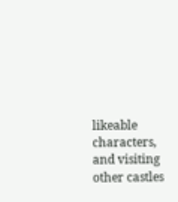likeable characters, and visiting other castles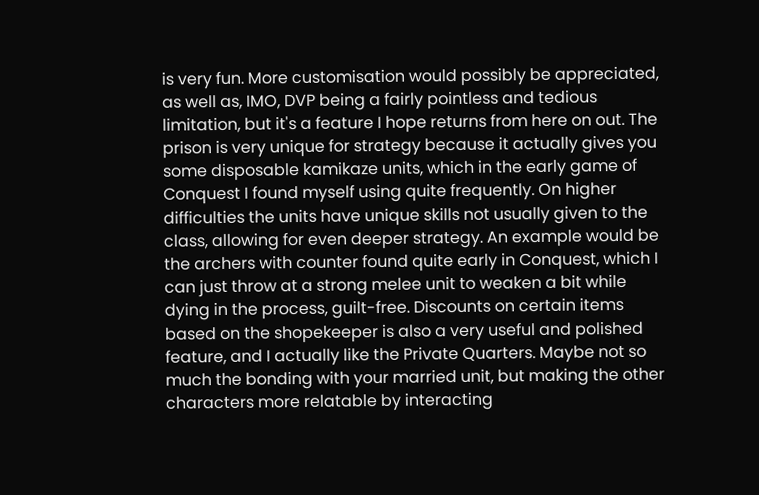is very fun. More customisation would possibly be appreciated, as well as, IMO, DVP being a fairly pointless and tedious limitation, but it's a feature I hope returns from here on out. The prison is very unique for strategy because it actually gives you some disposable kamikaze units, which in the early game of Conquest I found myself using quite frequently. On higher difficulties the units have unique skills not usually given to the class, allowing for even deeper strategy. An example would be the archers with counter found quite early in Conquest, which I can just throw at a strong melee unit to weaken a bit while dying in the process, guilt-free. Discounts on certain items based on the shopekeeper is also a very useful and polished feature, and I actually like the Private Quarters. Maybe not so much the bonding with your married unit, but making the other characters more relatable by interacting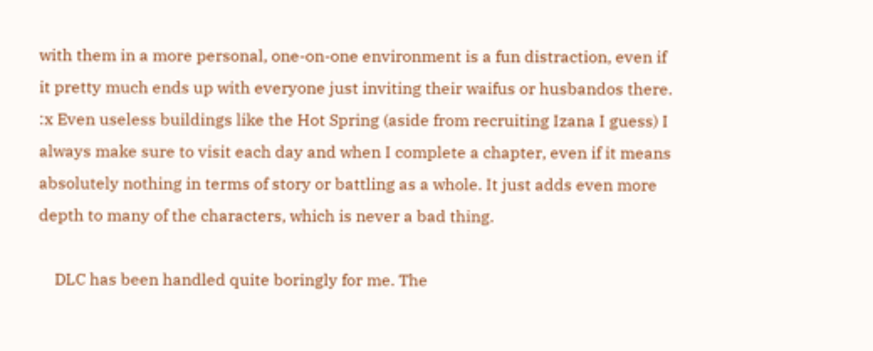with them in a more personal, one-on-one environment is a fun distraction, even if it pretty much ends up with everyone just inviting their waifus or husbandos there. :x Even useless buildings like the Hot Spring (aside from recruiting Izana I guess) I always make sure to visit each day and when I complete a chapter, even if it means absolutely nothing in terms of story or battling as a whole. It just adds even more depth to many of the characters, which is never a bad thing.

    DLC has been handled quite boringly for me. The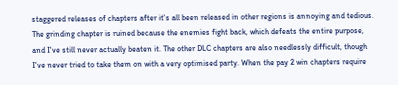staggered releases of chapters after it's all been released in other regions is annoying and tedious. The grinding chapter is ruined because the enemies fight back, which defeats the entire purpose, and I've still never actually beaten it. The other DLC chapters are also needlessly difficult, though I've never tried to take them on with a very optimised party. When the pay 2 win chapters require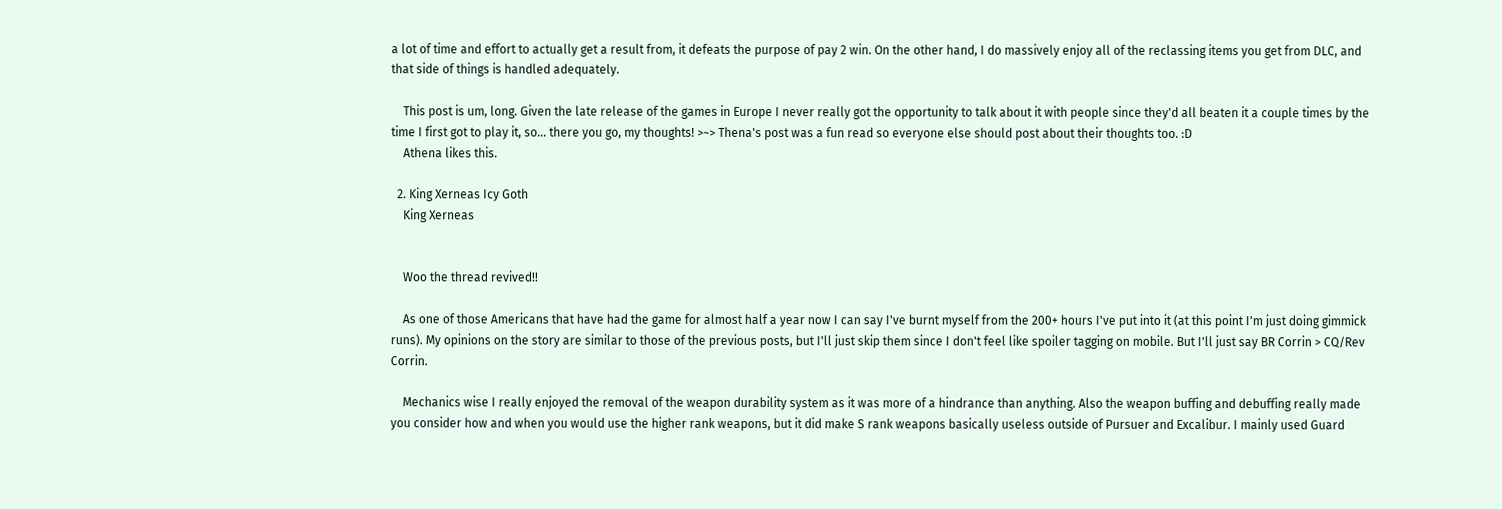a lot of time and effort to actually get a result from, it defeats the purpose of pay 2 win. On the other hand, I do massively enjoy all of the reclassing items you get from DLC, and that side of things is handled adequately.

    This post is um, long. Given the late release of the games in Europe I never really got the opportunity to talk about it with people since they'd all beaten it a couple times by the time I first got to play it, so... there you go, my thoughts! >~> Thena's post was a fun read so everyone else should post about their thoughts too. :D
    Athena likes this.

  2. King Xerneas Icy Goth
    King Xerneas


    Woo the thread revived!!

    As one of those Americans that have had the game for almost half a year now I can say I've burnt myself from the 200+ hours I've put into it (at this point I'm just doing gimmick runs). My opinions on the story are similar to those of the previous posts, but I'll just skip them since I don't feel like spoiler tagging on mobile. But I'll just say BR Corrin > CQ/Rev Corrin.

    Mechanics wise I really enjoyed the removal of the weapon durability system as it was more of a hindrance than anything. Also the weapon buffing and debuffing really made you consider how and when you would use the higher rank weapons, but it did make S rank weapons basically useless outside of Pursuer and Excalibur. I mainly used Guard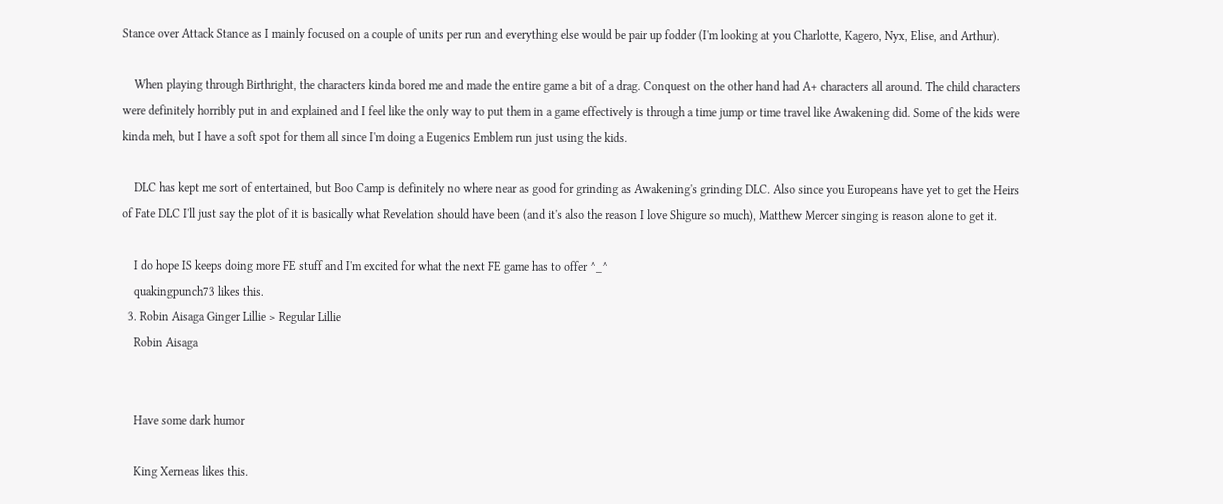Stance over Attack Stance as I mainly focused on a couple of units per run and everything else would be pair up fodder (I'm looking at you Charlotte, Kagero, Nyx, Elise, and Arthur).

    When playing through Birthright, the characters kinda bored me and made the entire game a bit of a drag. Conquest on the other hand had A+ characters all around. The child characters were definitely horribly put in and explained and I feel like the only way to put them in a game effectively is through a time jump or time travel like Awakening did. Some of the kids were kinda meh, but I have a soft spot for them all since I'm doing a Eugenics Emblem run just using the kids.

    DLC has kept me sort of entertained, but Boo Camp is definitely no where near as good for grinding as Awakening's grinding DLC. Also since you Europeans have yet to get the Heirs of Fate DLC I'll just say the plot of it is basically what Revelation should have been (and it's also the reason I love Shigure so much), Matthew Mercer singing is reason alone to get it.

    I do hope IS keeps doing more FE stuff and I'm excited for what the next FE game has to offer ^_^
    quakingpunch73 likes this.
  3. Robin Aisaga Ginger Lillie > Regular Lillie
    Robin Aisaga


    Have some dark humor

    King Xerneas likes this.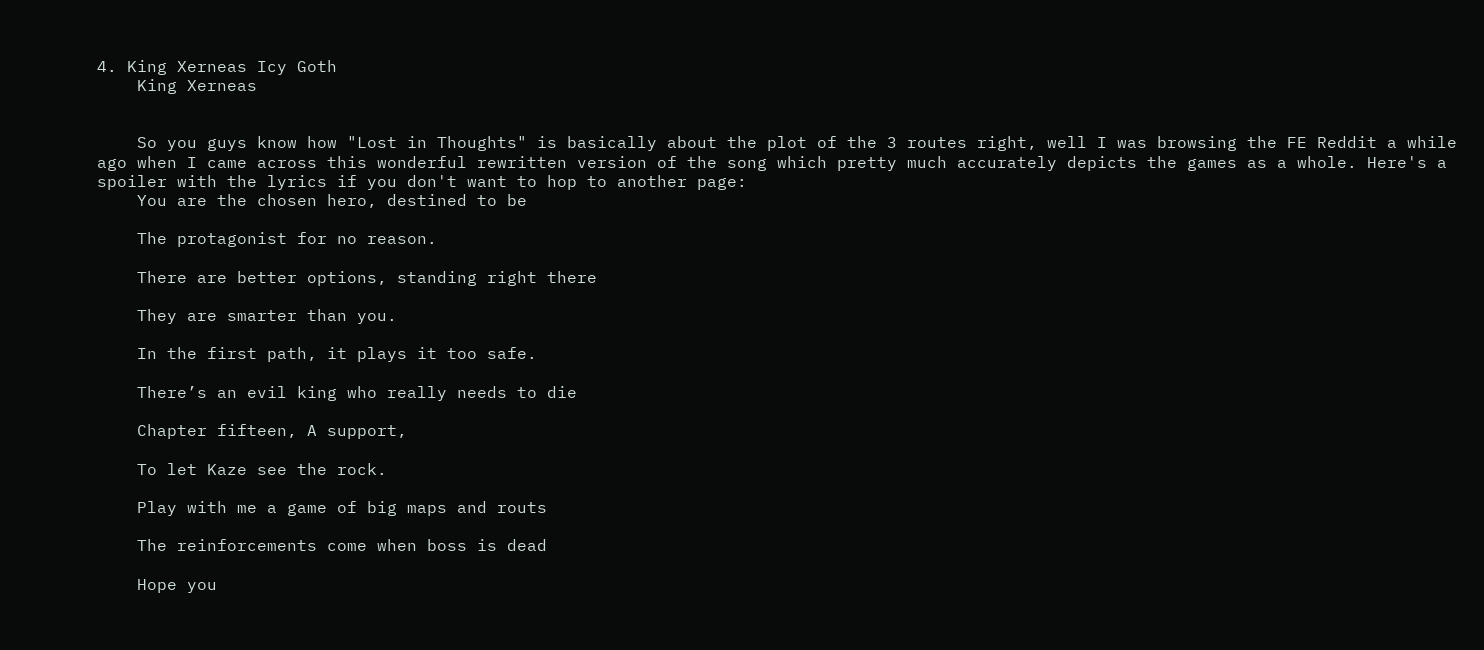4. King Xerneas Icy Goth
    King Xerneas


    So you guys know how "Lost in Thoughts" is basically about the plot of the 3 routes right, well I was browsing the FE Reddit a while ago when I came across this wonderful rewritten version of the song which pretty much accurately depicts the games as a whole. Here's a spoiler with the lyrics if you don't want to hop to another page:
    You are the chosen hero, destined to be

    The protagonist for no reason.

    There are better options, standing right there

    They are smarter than you.

    In the first path, it plays it too safe.

    There’s an evil king who really needs to die

    Chapter fifteen, A support,

    To let Kaze see the rock.

    Play with me a game of big maps and routs

    The reinforcements come when boss is dead

    Hope you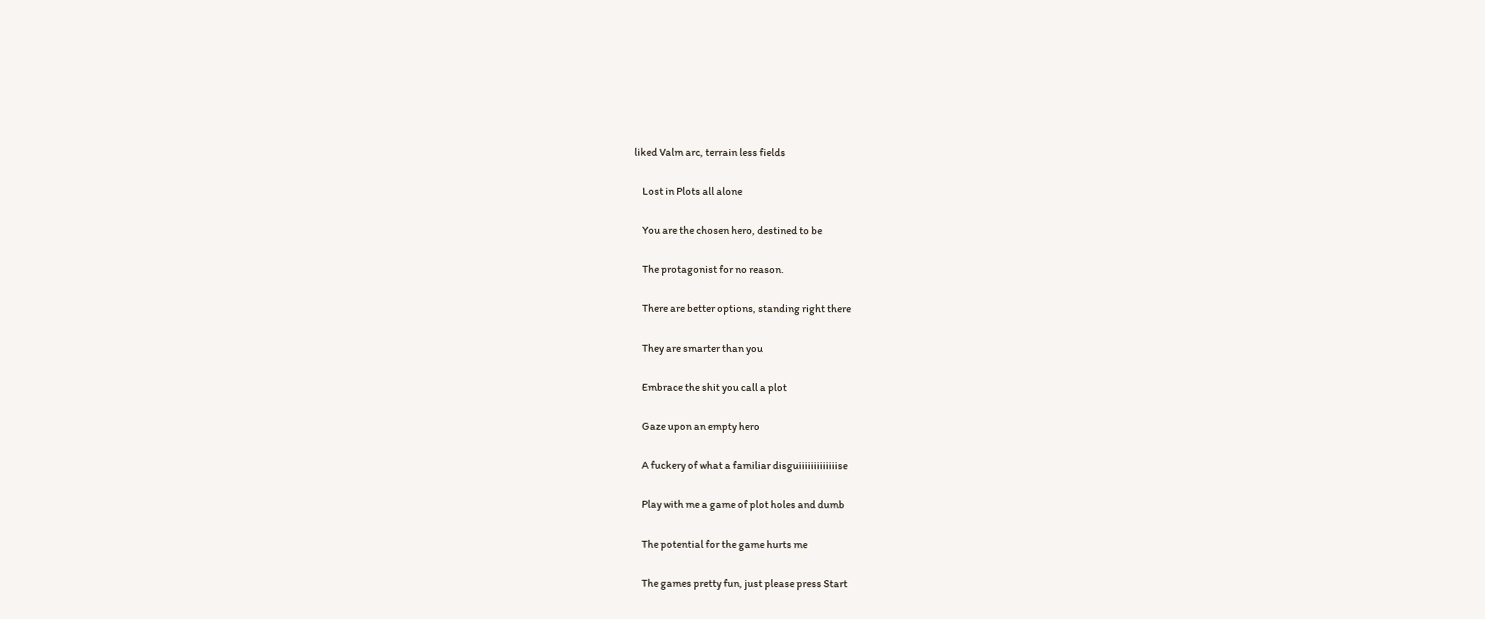liked Valm arc, terrain less fields

    Lost in Plots all alone

    You are the chosen hero, destined to be

    The protagonist for no reason.

    There are better options, standing right there

    They are smarter than you

    Embrace the shit you call a plot

    Gaze upon an empty hero

    A fuckery of what a familiar disguiiiiiiiiiiiiise

    Play with me a game of plot holes and dumb

    The potential for the game hurts me

    The games pretty fun, just please press Start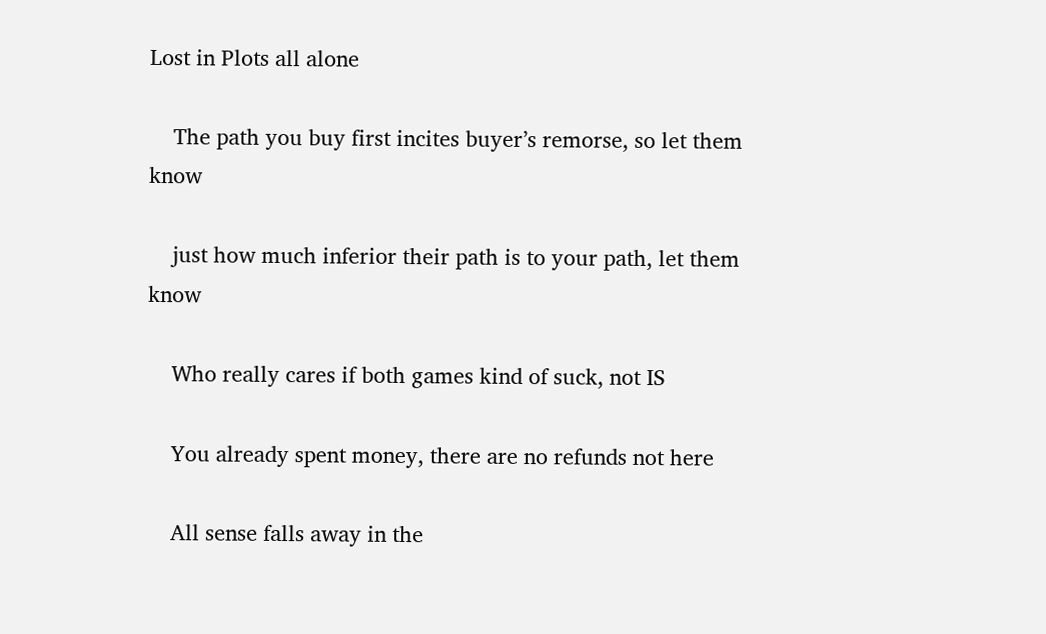Lost in Plots all alone

    The path you buy first incites buyer’s remorse, so let them know

    just how much inferior their path is to your path, let them know

    Who really cares if both games kind of suck, not IS

    You already spent money, there are no refunds not here

    All sense falls away in the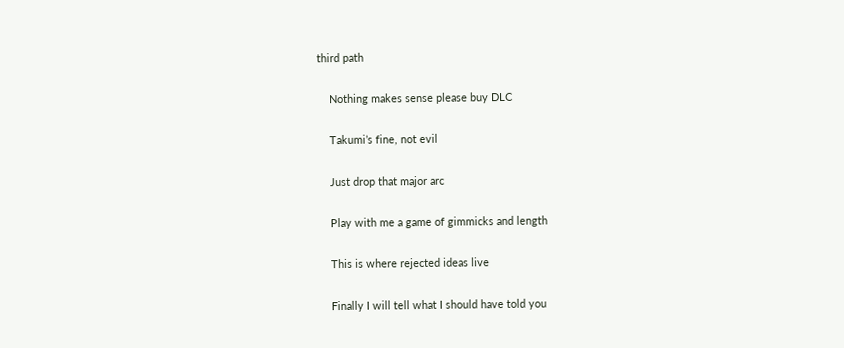third path

    Nothing makes sense please buy DLC

    Takumi’s fine, not evil

    Just drop that major arc

    Play with me a game of gimmicks and length

    This is where rejected ideas live

    Finally I will tell what I should have told you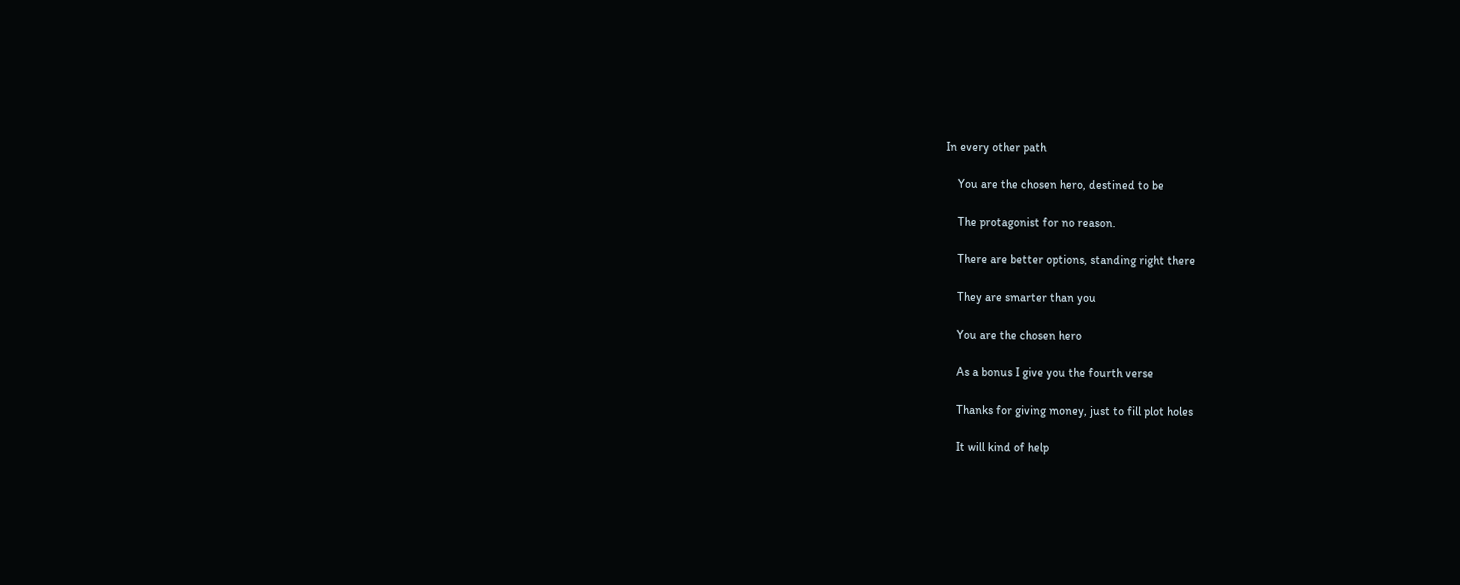In every other path

    You are the chosen hero, destined to be

    The protagonist for no reason.

    There are better options, standing right there

    They are smarter than you

    You are the chosen hero

    As a bonus I give you the fourth verse

    Thanks for giving money, just to fill plot holes

    It will kind of help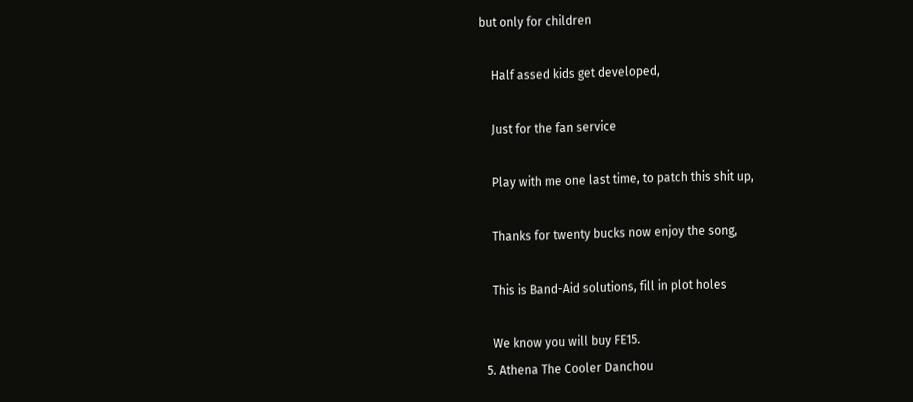but only for children

    Half assed kids get developed,

    Just for the fan service

    Play with me one last time, to patch this shit up,

    Thanks for twenty bucks now enjoy the song,

    This is Band-Aid solutions, fill in plot holes

    We know you will buy FE15.
  5. Athena The Cooler Danchou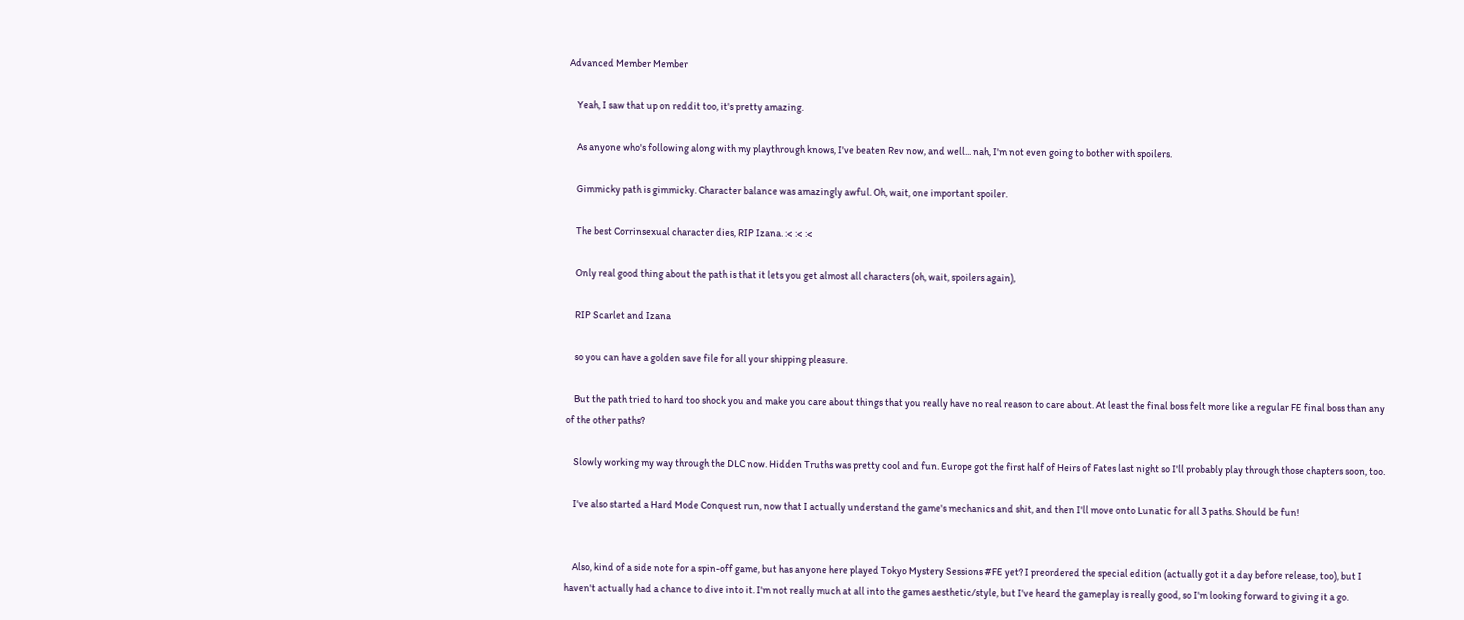Advanced Member Member

    Yeah, I saw that up on reddit too, it's pretty amazing.

    As anyone who's following along with my playthrough knows, I've beaten Rev now, and well... nah, I'm not even going to bother with spoilers.

    Gimmicky path is gimmicky. Character balance was amazingly awful. Oh, wait, one important spoiler.

    The best Corrinsexual character dies, RIP Izana. :< :< :<

    Only real good thing about the path is that it lets you get almost all characters (oh, wait, spoilers again),

    RIP Scarlet and Izana

    so you can have a golden save file for all your shipping pleasure.

    But the path tried to hard too shock you and make you care about things that you really have no real reason to care about. At least the final boss felt more like a regular FE final boss than any of the other paths?

    Slowly working my way through the DLC now. Hidden Truths was pretty cool and fun. Europe got the first half of Heirs of Fates last night so I'll probably play through those chapters soon, too.

    I've also started a Hard Mode Conquest run, now that I actually understand the game's mechanics and shit, and then I'll move onto Lunatic for all 3 paths. Should be fun!


    Also, kind of a side note for a spin-off game, but has anyone here played Tokyo Mystery Sessions #FE yet? I preordered the special edition (actually got it a day before release, too), but I haven't actually had a chance to dive into it. I'm not really much at all into the games aesthetic/style, but I've heard the gameplay is really good, so I'm looking forward to giving it a go.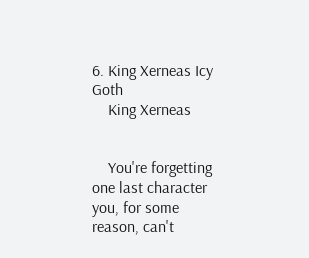6. King Xerneas Icy Goth
    King Xerneas


    You're forgetting one last character you, for some reason, can't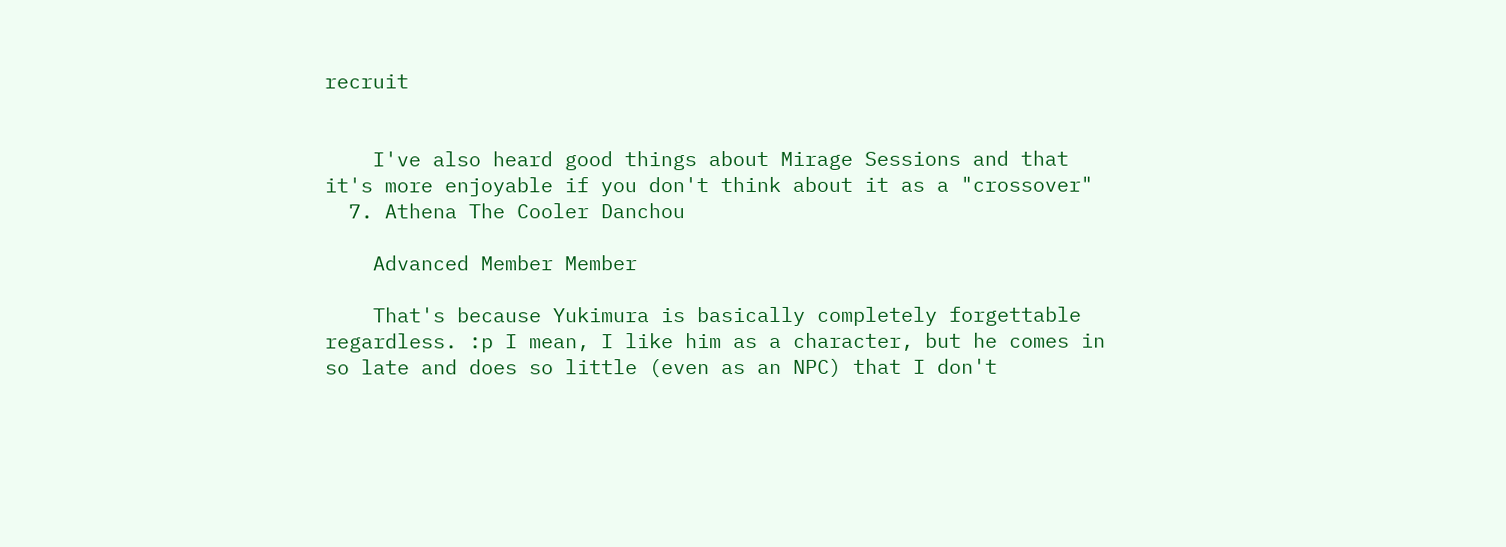recruit


    I've also heard good things about Mirage Sessions and that it's more enjoyable if you don't think about it as a "crossover"
  7. Athena The Cooler Danchou

    Advanced Member Member

    That's because Yukimura is basically completely forgettable regardless. :p I mean, I like him as a character, but he comes in so late and does so little (even as an NPC) that I don't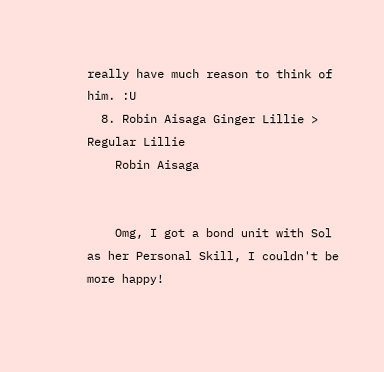really have much reason to think of him. :U
  8. Robin Aisaga Ginger Lillie > Regular Lillie
    Robin Aisaga


    Omg, I got a bond unit with Sol as her Personal Skill, I couldn't be more happy!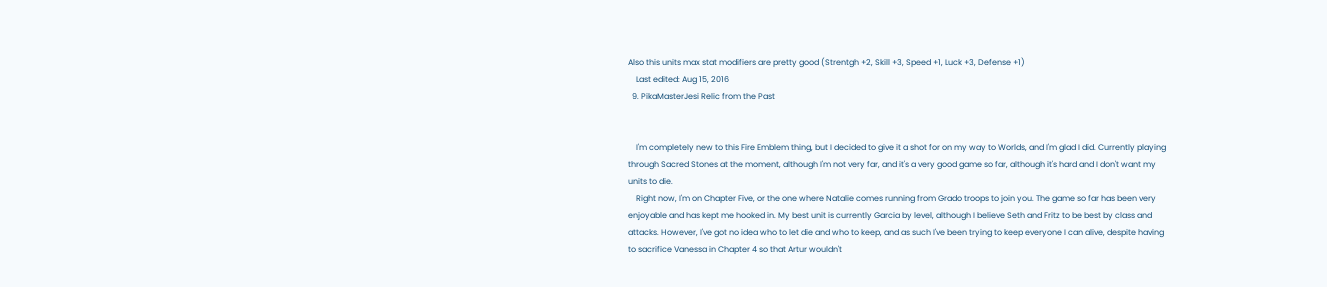Also this units max stat modifiers are pretty good (Strentgh +2, Skill +3, Speed +1, Luck +3, Defense +1)
    Last edited: Aug 15, 2016
  9. PikaMasterJesi Relic from the Past


    I'm completely new to this Fire Emblem thing, but I decided to give it a shot for on my way to Worlds, and I'm glad I did. Currently playing through Sacred Stones at the moment, although I'm not very far, and it's a very good game so far, although it's hard and I don't want my units to die.
    Right now, I'm on Chapter Five, or the one where Natalie comes running from Grado troops to join you. The game so far has been very enjoyable and has kept me hooked in. My best unit is currently Garcia by level, although I believe Seth and Fritz to be best by class and attacks. However, I've got no idea who to let die and who to keep, and as such I've been trying to keep everyone I can alive, despite having to sacrifice Vanessa in Chapter 4 so that Artur wouldn't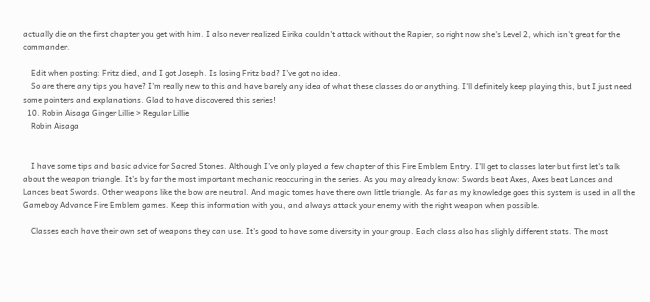actually die on the first chapter you get with him. I also never realized Eirika couldn't attack without the Rapier, so right now she's Level 2, which isn't great for the commander.

    Edit when posting: Fritz died, and I got Joseph. Is losing Fritz bad? I've got no idea.
    So are there any tips you have? I'm really new to this and have barely any idea of what these classes do or anything. I'll definitely keep playing this, but I just need some pointers and explanations. Glad to have discovered this series!
  10. Robin Aisaga Ginger Lillie > Regular Lillie
    Robin Aisaga


    I have some tips and basic advice for Sacred Stones. Although I've only played a few chapter of this Fire Emblem Entry. I'll get to classes later but first let's talk about the weapon triangle. It's by far the most important mechanic reoccuring in the series. As you may already know: Swords beat Axes, Axes beat Lances and Lances beat Swords. Other weapons like the bow are neutral. And magic tomes have there own little triangle. As far as my knowledge goes this system is used in all the Gameboy Advance Fire Emblem games. Keep this information with you, and always attack your enemy with the right weapon when possible.

    Classes each have their own set of weapons they can use. It's good to have some diversity in your group. Each class also has slighly different stats. The most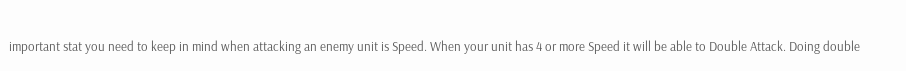important stat you need to keep in mind when attacking an enemy unit is Speed. When your unit has 4 or more Speed it will be able to Double Attack. Doing double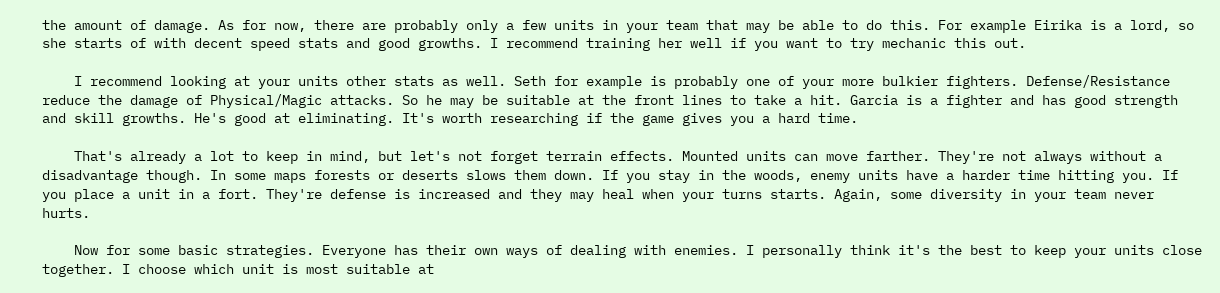the amount of damage. As for now, there are probably only a few units in your team that may be able to do this. For example Eirika is a lord, so she starts of with decent speed stats and good growths. I recommend training her well if you want to try mechanic this out.

    I recommend looking at your units other stats as well. Seth for example is probably one of your more bulkier fighters. Defense/Resistance reduce the damage of Physical/Magic attacks. So he may be suitable at the front lines to take a hit. Garcia is a fighter and has good strength and skill growths. He's good at eliminating. It's worth researching if the game gives you a hard time.

    That's already a lot to keep in mind, but let's not forget terrain effects. Mounted units can move farther. They're not always without a disadvantage though. In some maps forests or deserts slows them down. If you stay in the woods, enemy units have a harder time hitting you. If you place a unit in a fort. They're defense is increased and they may heal when your turns starts. Again, some diversity in your team never hurts.

    Now for some basic strategies. Everyone has their own ways of dealing with enemies. I personally think it's the best to keep your units close together. I choose which unit is most suitable at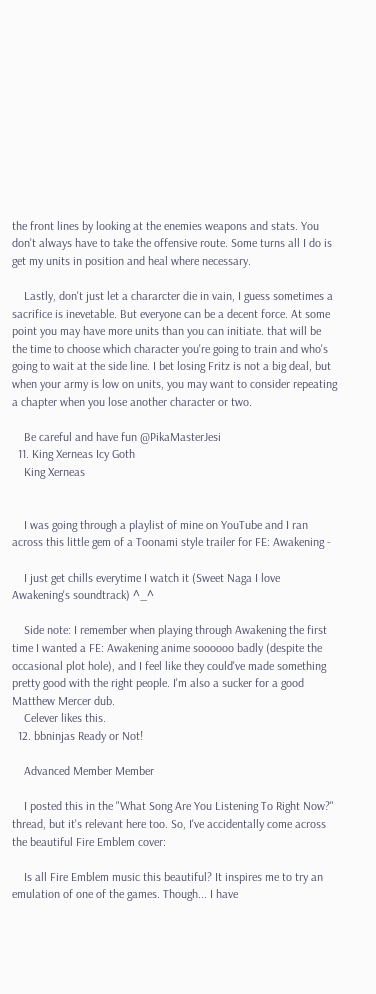the front lines by looking at the enemies weapons and stats. You don't always have to take the offensive route. Some turns all I do is get my units in position and heal where necessary.

    Lastly, don't just let a chararcter die in vain, I guess sometimes a sacrifice is inevetable. But everyone can be a decent force. At some point you may have more units than you can initiate. that will be the time to choose which character you're going to train and who's going to wait at the side line. I bet losing Fritz is not a big deal, but when your army is low on units, you may want to consider repeating a chapter when you lose another character or two.

    Be careful and have fun @PikaMasterJesi
  11. King Xerneas Icy Goth
    King Xerneas


    I was going through a playlist of mine on YouTube and I ran across this little gem of a Toonami style trailer for FE: Awakening -

    I just get chills everytime I watch it (Sweet Naga I love Awakening's soundtrack) ^_^

    Side note: I remember when playing through Awakening the first time I wanted a FE: Awakening anime soooooo badly (despite the occasional plot hole), and I feel like they could've made something pretty good with the right people. I'm also a sucker for a good Matthew Mercer dub.
    Celever likes this.
  12. bbninjas Ready or Not!

    Advanced Member Member

    I posted this in the "What Song Are You Listening To Right Now?" thread, but it's relevant here too. So, I've accidentally come across the beautiful Fire Emblem cover:

    Is all Fire Emblem music this beautiful? It inspires me to try an emulation of one of the games. Though... I have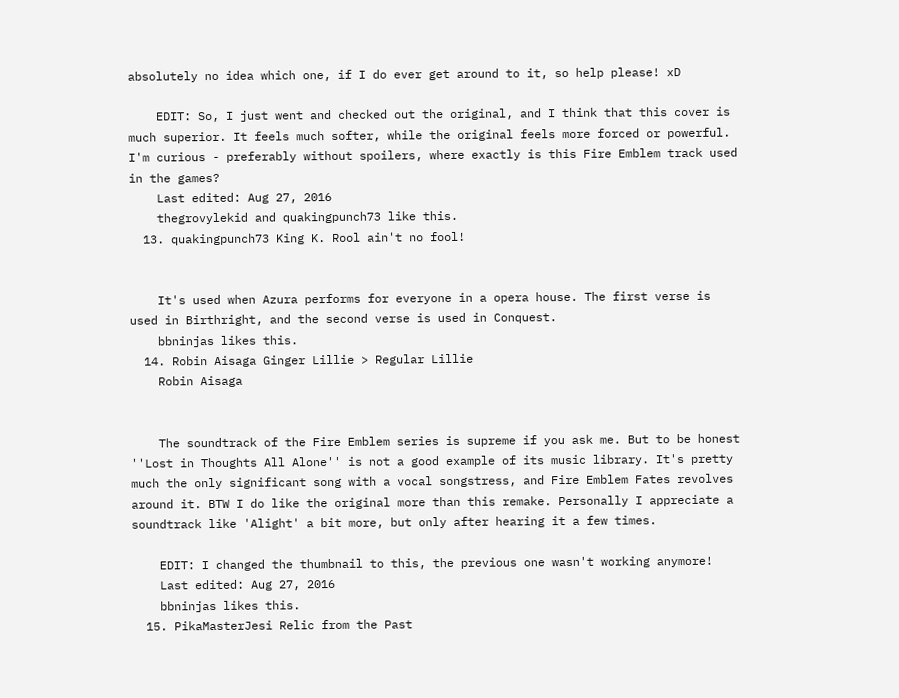absolutely no idea which one, if I do ever get around to it, so help please! xD

    EDIT: So, I just went and checked out the original, and I think that this cover is much superior. It feels much softer, while the original feels more forced or powerful. I'm curious - preferably without spoilers, where exactly is this Fire Emblem track used in the games?
    Last edited: Aug 27, 2016
    thegrovylekid and quakingpunch73 like this.
  13. quakingpunch73 King K. Rool ain't no fool!


    It's used when Azura performs for everyone in a opera house. The first verse is used in Birthright, and the second verse is used in Conquest.
    bbninjas likes this.
  14. Robin Aisaga Ginger Lillie > Regular Lillie
    Robin Aisaga


    The soundtrack of the Fire Emblem series is supreme if you ask me. But to be honest ''Lost in Thoughts All Alone'' is not a good example of its music library. It's pretty much the only significant song with a vocal songstress, and Fire Emblem Fates revolves around it. BTW I do like the original more than this remake. Personally I appreciate a soundtrack like 'Alight' a bit more, but only after hearing it a few times.

    EDIT: I changed the thumbnail to this, the previous one wasn't working anymore!
    Last edited: Aug 27, 2016
    bbninjas likes this.
  15. PikaMasterJesi Relic from the Past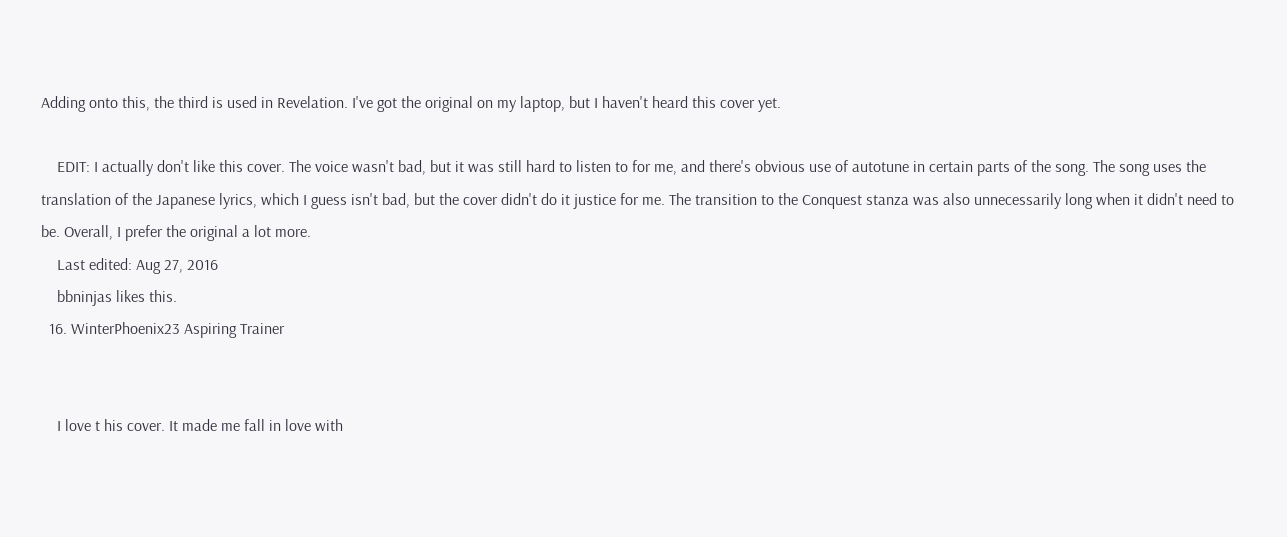Adding onto this, the third is used in Revelation. I've got the original on my laptop, but I haven't heard this cover yet.

    EDIT: I actually don't like this cover. The voice wasn't bad, but it was still hard to listen to for me, and there's obvious use of autotune in certain parts of the song. The song uses the translation of the Japanese lyrics, which I guess isn't bad, but the cover didn't do it justice for me. The transition to the Conquest stanza was also unnecessarily long when it didn't need to be. Overall, I prefer the original a lot more.
    Last edited: Aug 27, 2016
    bbninjas likes this.
  16. WinterPhoenix23 Aspiring Trainer


    I love t his cover. It made me fall in love with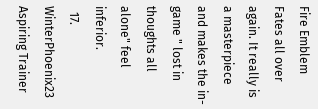Fire Emblem Fates all over again. It really is a masterpiece and makes the in-game " lost in thoughts all alone" feel inferior.
  17. WinterPhoenix23 Aspiring Trainer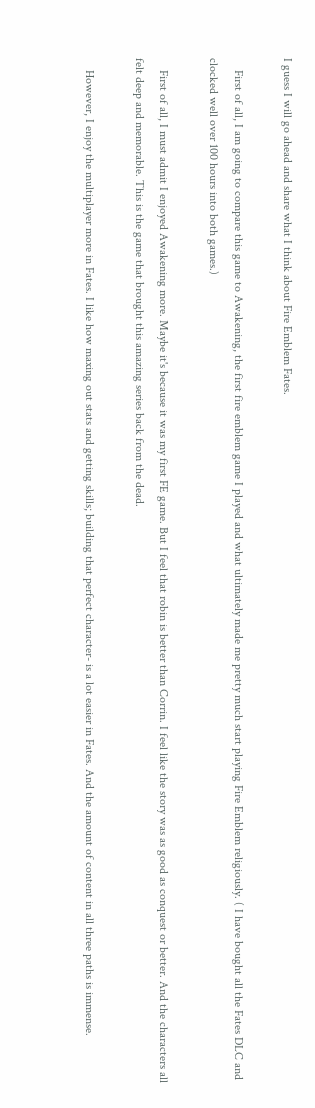I guess I will go ahead and share what I think about Fire Emblem Fates.

    First of all, I am going to compare this game to Awakening, the first fire emblem game I played and what ultimately made me pretty much start playing Fire Emblem religiously. ( I have bought all the Fates DLC and clocked well over 100 hours into both games.)

    First of all, I must admit I enjoyed Awakening more. Maybe it's because it was my first FE game. But I feel that robin is better than Corrin. I feel like the story was as good as conquest or better. And the characters all felt deep and memorable. This is the game that brought this amazing series back from the dead.

    However, I enjoy the multiplayer more in Fates. I like how maxing out stats and getting skills; building that perfect character- is a lot easier in Fates. And the amount of content in all three paths is immense.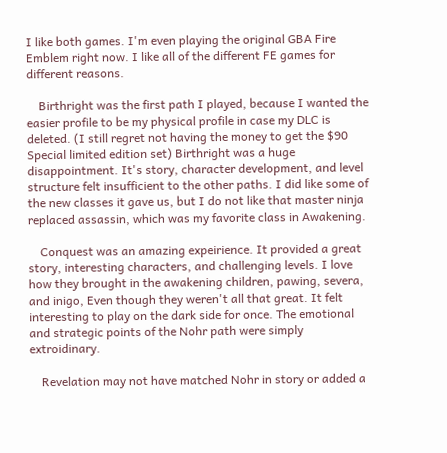I like both games. I'm even playing the original GBA Fire Emblem right now. I like all of the different FE games for different reasons.

    Birthright was the first path I played, because I wanted the easier profile to be my physical profile in case my DLC is deleted. (I still regret not having the money to get the $90 Special limited edition set) Birthright was a huge disappointment. It's story, character development, and level structure felt insufficient to the other paths. I did like some of the new classes it gave us, but I do not like that master ninja replaced assassin, which was my favorite class in Awakening.

    Conquest was an amazing expeirience. It provided a great story, interesting characters, and challenging levels. I love how they brought in the awakening children, pawing, severa, and inigo, Even though they weren't all that great. It felt interesting to play on the dark side for once. The emotional and strategic points of the Nohr path were simply extroidinary.

    Revelation may not have matched Nohr in story or added a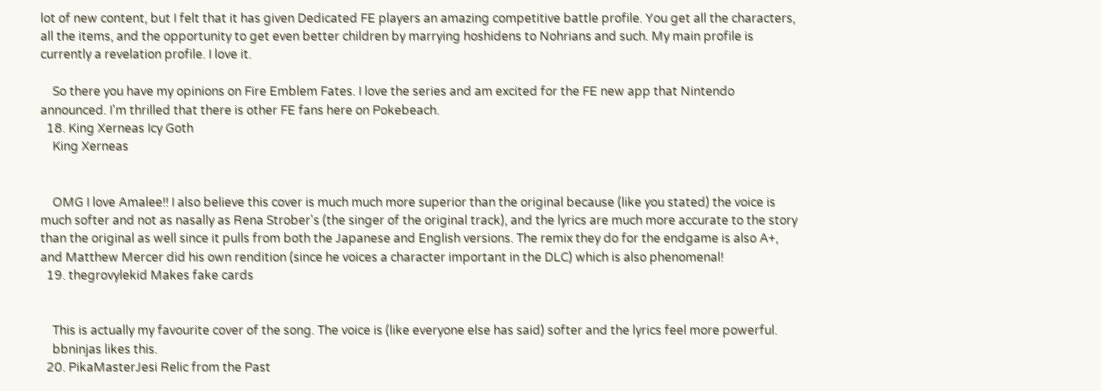lot of new content, but I felt that it has given Dedicated FE players an amazing competitive battle profile. You get all the characters, all the items, and the opportunity to get even better children by marrying hoshidens to Nohrians and such. My main profile is currently a revelation profile. I love it.

    So there you have my opinions on Fire Emblem Fates. I love the series and am excited for the FE new app that Nintendo announced. I'm thrilled that there is other FE fans here on Pokebeach.
  18. King Xerneas Icy Goth
    King Xerneas


    OMG I love Amalee!! I also believe this cover is much much more superior than the original because (like you stated) the voice is much softer and not as nasally as Rena Strober's (the singer of the original track), and the lyrics are much more accurate to the story than the original as well since it pulls from both the Japanese and English versions. The remix they do for the endgame is also A+, and Matthew Mercer did his own rendition (since he voices a character important in the DLC) which is also phenomenal!
  19. thegrovylekid Makes fake cards


    This is actually my favourite cover of the song. The voice is (like everyone else has said) softer and the lyrics feel more powerful.
    bbninjas likes this.
  20. PikaMasterJesi Relic from the Past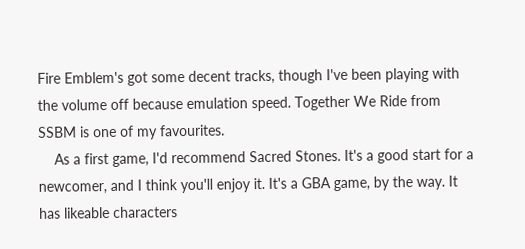Fire Emblem's got some decent tracks, though I've been playing with the volume off because emulation speed. Together We Ride from SSBM is one of my favourites.
    As a first game, I'd recommend Sacred Stones. It's a good start for a newcomer, and I think you'll enjoy it. It's a GBA game, by the way. It has likeable characters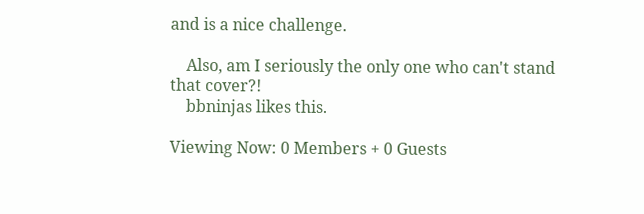and is a nice challenge.

    Also, am I seriously the only one who can't stand that cover?!
    bbninjas likes this.

Viewing Now: 0 Members + 0 Guests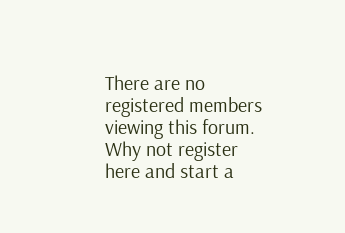There are no registered members viewing this forum. Why not register here and start a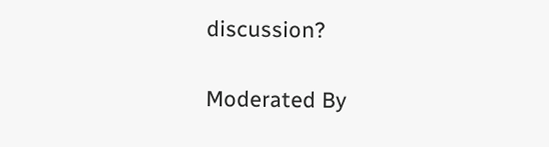discussion?

Moderated By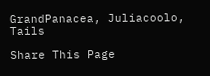GrandPanacea, Juliacoolo, Tails

Share This Page